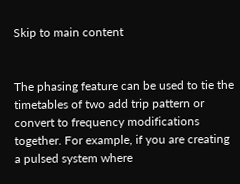Skip to main content


The phasing feature can be used to tie the timetables of two add trip pattern or convert to frequency modifications together. For example, if you are creating a pulsed system where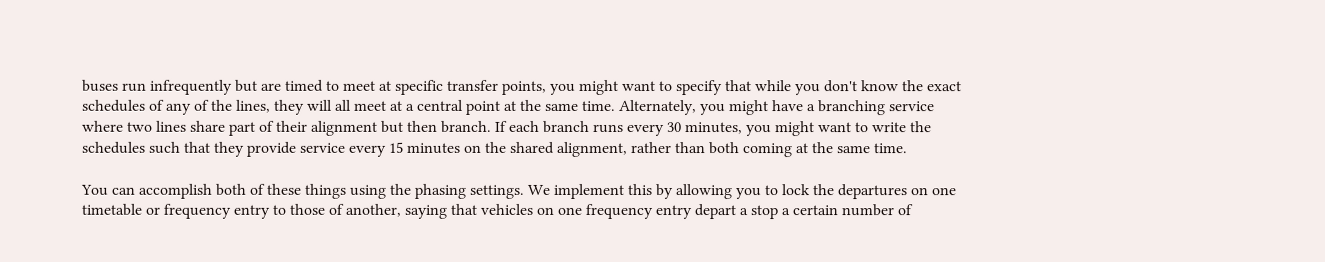buses run infrequently but are timed to meet at specific transfer points, you might want to specify that while you don't know the exact schedules of any of the lines, they will all meet at a central point at the same time. Alternately, you might have a branching service where two lines share part of their alignment but then branch. If each branch runs every 30 minutes, you might want to write the schedules such that they provide service every 15 minutes on the shared alignment, rather than both coming at the same time.

You can accomplish both of these things using the phasing settings. We implement this by allowing you to lock the departures on one timetable or frequency entry to those of another, saying that vehicles on one frequency entry depart a stop a certain number of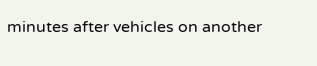minutes after vehicles on another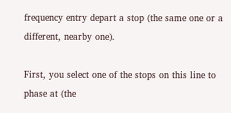frequency entry depart a stop (the same one or a different, nearby one).

First, you select one of the stops on this line to phase at (the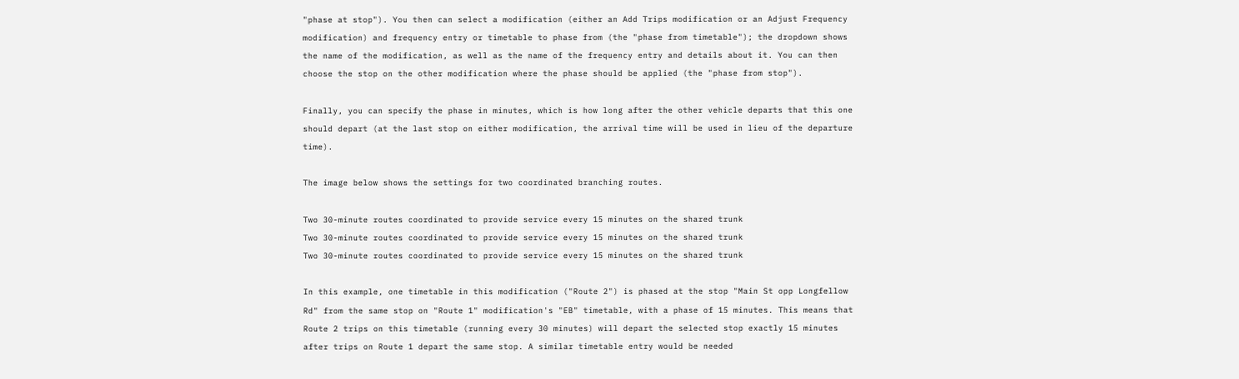"phase at stop"). You then can select a modification (either an Add Trips modification or an Adjust Frequency modification) and frequency entry or timetable to phase from (the "phase from timetable"); the dropdown shows the name of the modification, as well as the name of the frequency entry and details about it. You can then choose the stop on the other modification where the phase should be applied (the "phase from stop").

Finally, you can specify the phase in minutes, which is how long after the other vehicle departs that this one should depart (at the last stop on either modification, the arrival time will be used in lieu of the departure time).

The image below shows the settings for two coordinated branching routes.

Two 30-minute routes coordinated to provide service every 15 minutes on the shared trunk
Two 30-minute routes coordinated to provide service every 15 minutes on the shared trunk
Two 30-minute routes coordinated to provide service every 15 minutes on the shared trunk

In this example, one timetable in this modification ("Route 2") is phased at the stop "Main St opp Longfellow Rd" from the same stop on "Route 1" modification's "EB" timetable, with a phase of 15 minutes. This means that Route 2 trips on this timetable (running every 30 minutes) will depart the selected stop exactly 15 minutes after trips on Route 1 depart the same stop. A similar timetable entry would be needed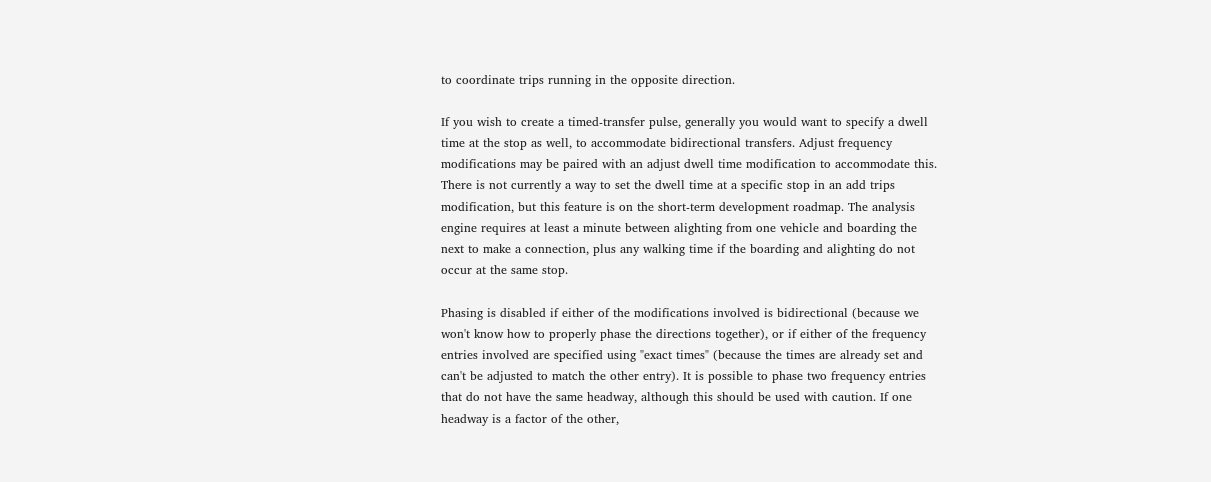to coordinate trips running in the opposite direction.

If you wish to create a timed-transfer pulse, generally you would want to specify a dwell time at the stop as well, to accommodate bidirectional transfers. Adjust frequency modifications may be paired with an adjust dwell time modification to accommodate this. There is not currently a way to set the dwell time at a specific stop in an add trips modification, but this feature is on the short-term development roadmap. The analysis engine requires at least a minute between alighting from one vehicle and boarding the next to make a connection, plus any walking time if the boarding and alighting do not occur at the same stop.

Phasing is disabled if either of the modifications involved is bidirectional (because we won't know how to properly phase the directions together), or if either of the frequency entries involved are specified using "exact times" (because the times are already set and can't be adjusted to match the other entry). It is possible to phase two frequency entries that do not have the same headway, although this should be used with caution. If one headway is a factor of the other,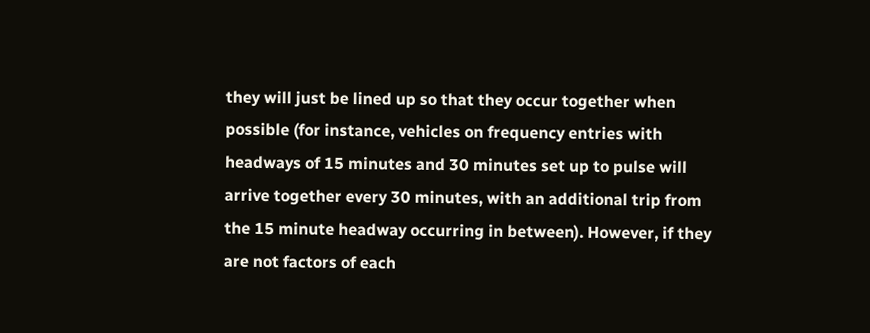they will just be lined up so that they occur together when possible (for instance, vehicles on frequency entries with headways of 15 minutes and 30 minutes set up to pulse will arrive together every 30 minutes, with an additional trip from the 15 minute headway occurring in between). However, if they are not factors of each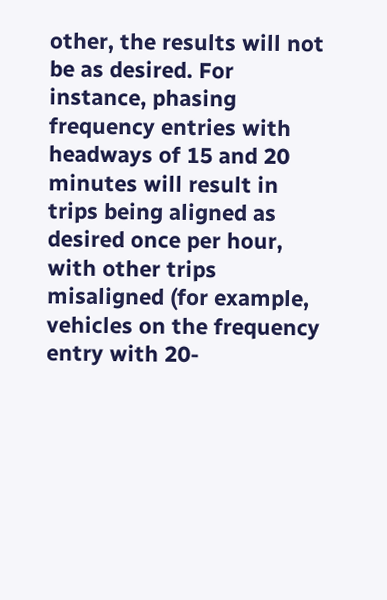other, the results will not be as desired. For instance, phasing frequency entries with headways of 15 and 20 minutes will result in trips being aligned as desired once per hour, with other trips misaligned (for example, vehicles on the frequency entry with 20-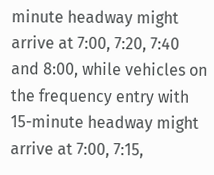minute headway might arrive at 7:00, 7:20, 7:40 and 8:00, while vehicles on the frequency entry with 15-minute headway might arrive at 7:00, 7:15,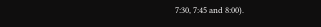7:30, 7:45 and 8:00).